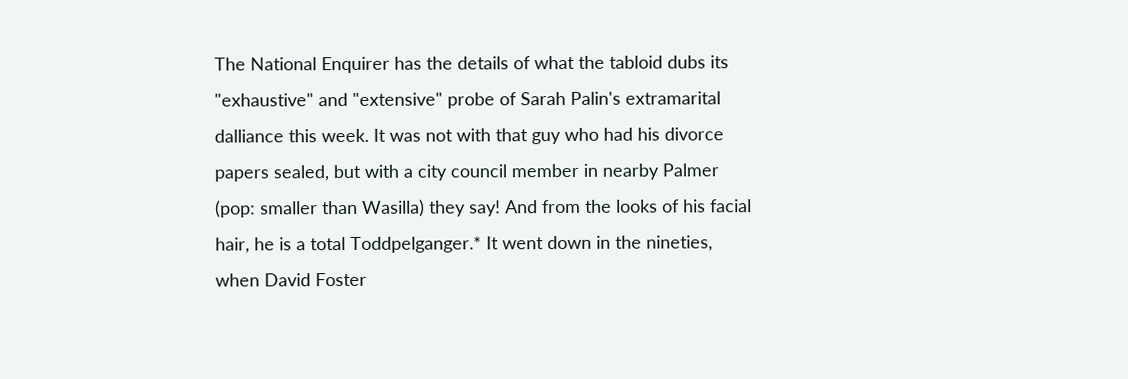The National Enquirer has the details of what the tabloid dubs its "exhaustive" and "extensive" probe of Sarah Palin's extramarital dalliance this week. It was not with that guy who had his divorce papers sealed, but with a city council member in nearby Palmer (pop: smaller than Wasilla) they say! And from the looks of his facial hair, he is a total Toddpelganger.* It went down in the nineties, when David Foster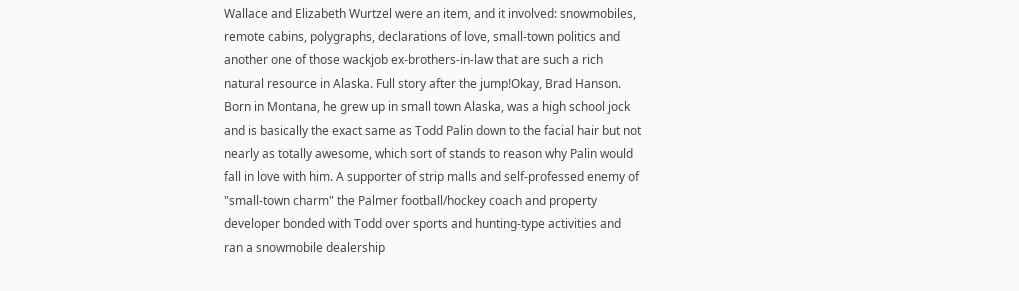Wallace and Elizabeth Wurtzel were an item, and it involved: snowmobiles, remote cabins, polygraphs, declarations of love, small-town politics and another one of those wackjob ex-brothers-in-law that are such a rich natural resource in Alaska. Full story after the jump!Okay, Brad Hanson. Born in Montana, he grew up in small town Alaska, was a high school jock and is basically the exact same as Todd Palin down to the facial hair but not nearly as totally awesome, which sort of stands to reason why Palin would fall in love with him. A supporter of strip malls and self-professed enemy of "small-town charm" the Palmer football/hockey coach and property developer bonded with Todd over sports and hunting-type activities and ran a snowmobile dealership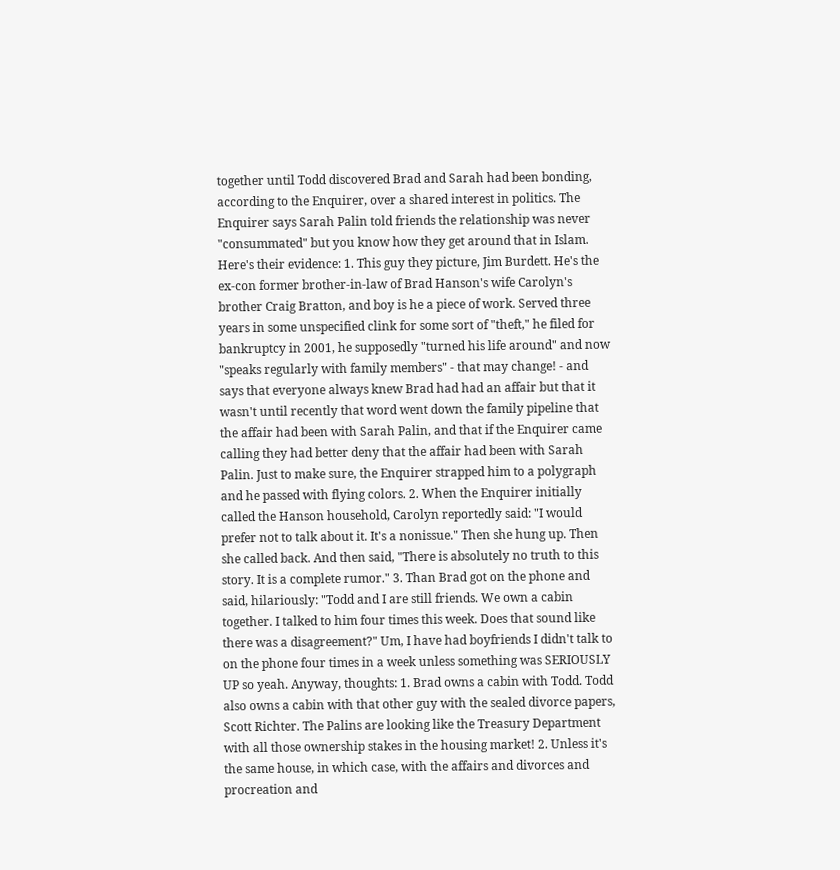together until Todd discovered Brad and Sarah had been bonding, according to the Enquirer, over a shared interest in politics. The Enquirer says Sarah Palin told friends the relationship was never "consummated" but you know how they get around that in Islam. Here's their evidence: 1. This guy they picture, Jim Burdett. He's the ex-con former brother-in-law of Brad Hanson's wife Carolyn's brother Craig Bratton, and boy is he a piece of work. Served three years in some unspecified clink for some sort of "theft," he filed for bankruptcy in 2001, he supposedly "turned his life around" and now "speaks regularly with family members" - that may change! - and says that everyone always knew Brad had had an affair but that it wasn't until recently that word went down the family pipeline that the affair had been with Sarah Palin, and that if the Enquirer came calling they had better deny that the affair had been with Sarah Palin. Just to make sure, the Enquirer strapped him to a polygraph and he passed with flying colors. 2. When the Enquirer initially called the Hanson household, Carolyn reportedly said: "I would prefer not to talk about it. It's a nonissue." Then she hung up. Then she called back. And then said, "There is absolutely no truth to this story. It is a complete rumor." 3. Than Brad got on the phone and said, hilariously: "Todd and I are still friends. We own a cabin together. I talked to him four times this week. Does that sound like there was a disagreement?" Um, I have had boyfriends I didn't talk to on the phone four times in a week unless something was SERIOUSLY UP so yeah. Anyway, thoughts: 1. Brad owns a cabin with Todd. Todd also owns a cabin with that other guy with the sealed divorce papers, Scott Richter. The Palins are looking like the Treasury Department with all those ownership stakes in the housing market! 2. Unless it's the same house, in which case, with the affairs and divorces and procreation and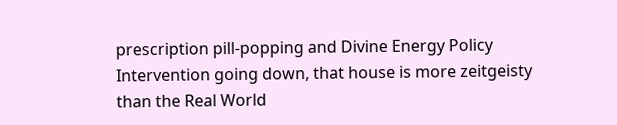prescription pill-popping and Divine Energy Policy Intervention going down, that house is more zeitgeisty than the Real World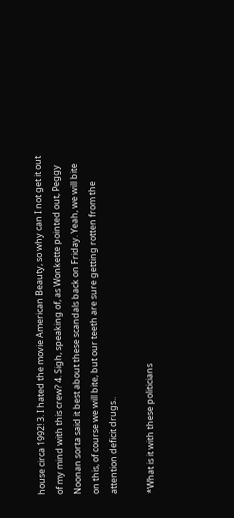house circa 1992! 3. I hated the movie American Beauty, so why can I not get it out of my mind with this crew? 4. Sigh, speaking of, as Wonkette pointed out, Peggy Noonan sorta said it best about these scandals back on Friday. Yeah, we will bite on this, of course we will bite, but our teeth are sure getting rotten from the attention deficit drugs..

*What is it with these politicians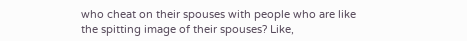who cheat on their spouses with people who are like the spitting image of their spouses? Like,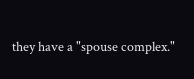they have a "spouse complex."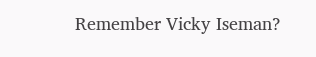Remember Vicky Iseman?